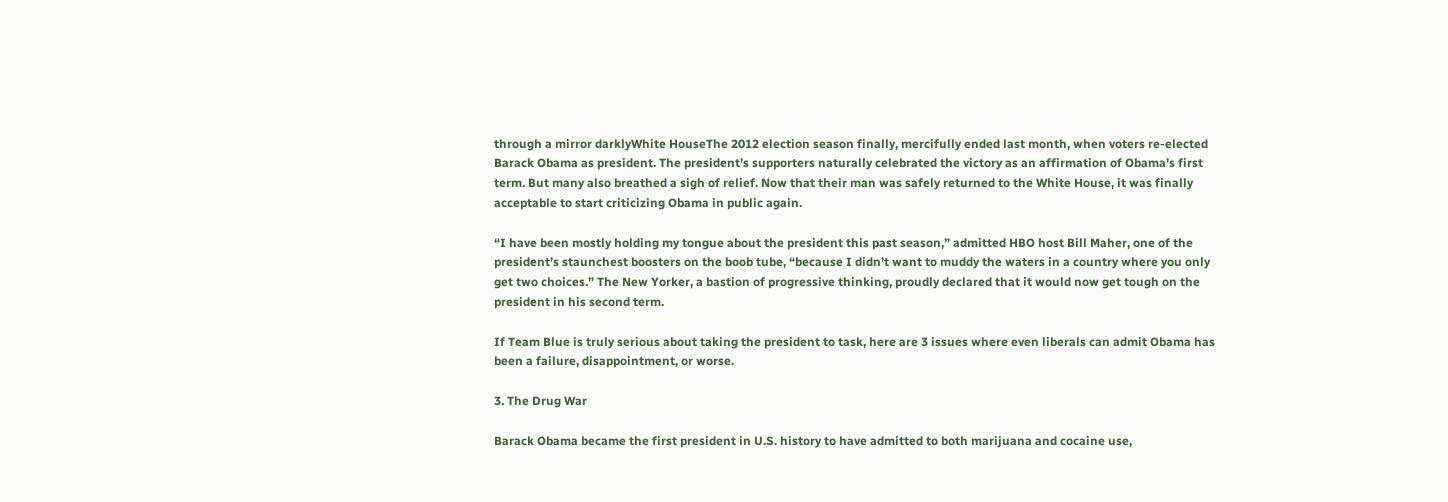through a mirror darklyWhite HouseThe 2012 election season finally, mercifully ended last month, when voters re-elected Barack Obama as president. The president’s supporters naturally celebrated the victory as an affirmation of Obama’s first term. But many also breathed a sigh of relief. Now that their man was safely returned to the White House, it was finally acceptable to start criticizing Obama in public again.

“I have been mostly holding my tongue about the president this past season,” admitted HBO host Bill Maher, one of the president’s staunchest boosters on the boob tube, “because I didn’t want to muddy the waters in a country where you only get two choices.” The New Yorker, a bastion of progressive thinking, proudly declared that it would now get tough on the president in his second term.

If Team Blue is truly serious about taking the president to task, here are 3 issues where even liberals can admit Obama has been a failure, disappointment, or worse.

3. The Drug War

Barack Obama became the first president in U.S. history to have admitted to both marijuana and cocaine use,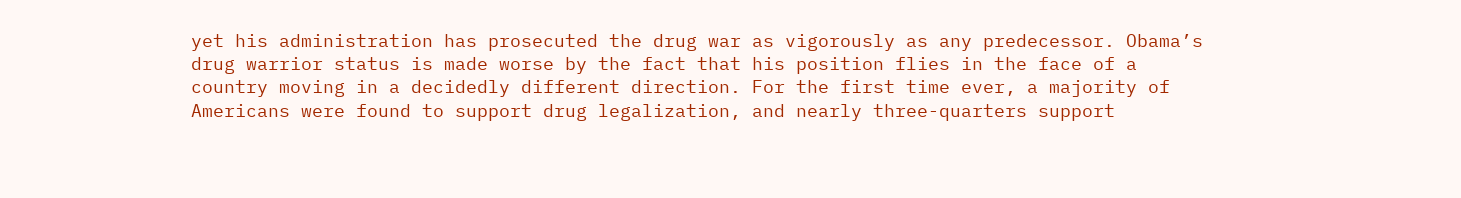yet his administration has prosecuted the drug war as vigorously as any predecessor. Obama’s drug warrior status is made worse by the fact that his position flies in the face of a country moving in a decidedly different direction. For the first time ever, a majority of Americans were found to support drug legalization, and nearly three-quarters support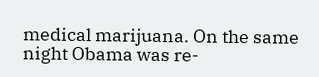medical marijuana. On the same night Obama was re-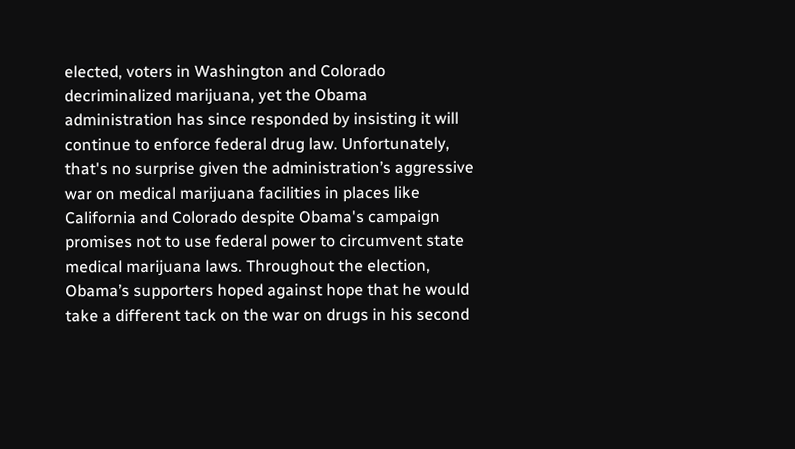elected, voters in Washington and Colorado decriminalized marijuana, yet the Obama administration has since responded by insisting it will continue to enforce federal drug law. Unfortunately, that's no surprise given the administration’s aggressive war on medical marijuana facilities in places like California and Colorado despite Obama's campaign promises not to use federal power to circumvent state medical marijuana laws. Throughout the election, Obama’s supporters hoped against hope that he would take a different tack on the war on drugs in his second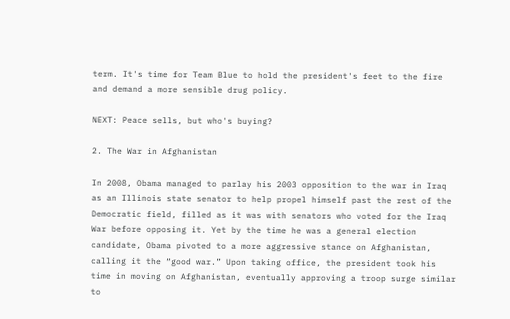term. It's time for Team Blue to hold the president's feet to the fire and demand a more sensible drug policy.

NEXT: Peace sells, but who's buying?

2. The War in Afghanistan

In 2008, Obama managed to parlay his 2003 opposition to the war in Iraq as an Illinois state senator to help propel himself past the rest of the Democratic field, filled as it was with senators who voted for the Iraq War before opposing it. Yet by the time he was a general election candidate, Obama pivoted to a more aggressive stance on Afghanistan, calling it the “good war.” Upon taking office, the president took his time in moving on Afghanistan, eventually approving a troop surge similar to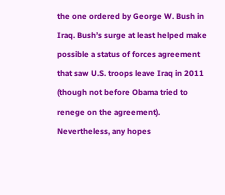the one ordered by George W. Bush in Iraq. Bush’s surge at least helped make possible a status of forces agreement that saw U.S. troops leave Iraq in 2011 (though not before Obama tried to renege on the agreement). Nevertheless, any hopes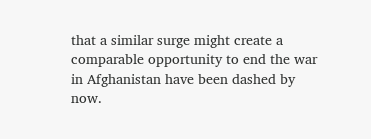that a similar surge might create a comparable opportunity to end the war in Afghanistan have been dashed by now.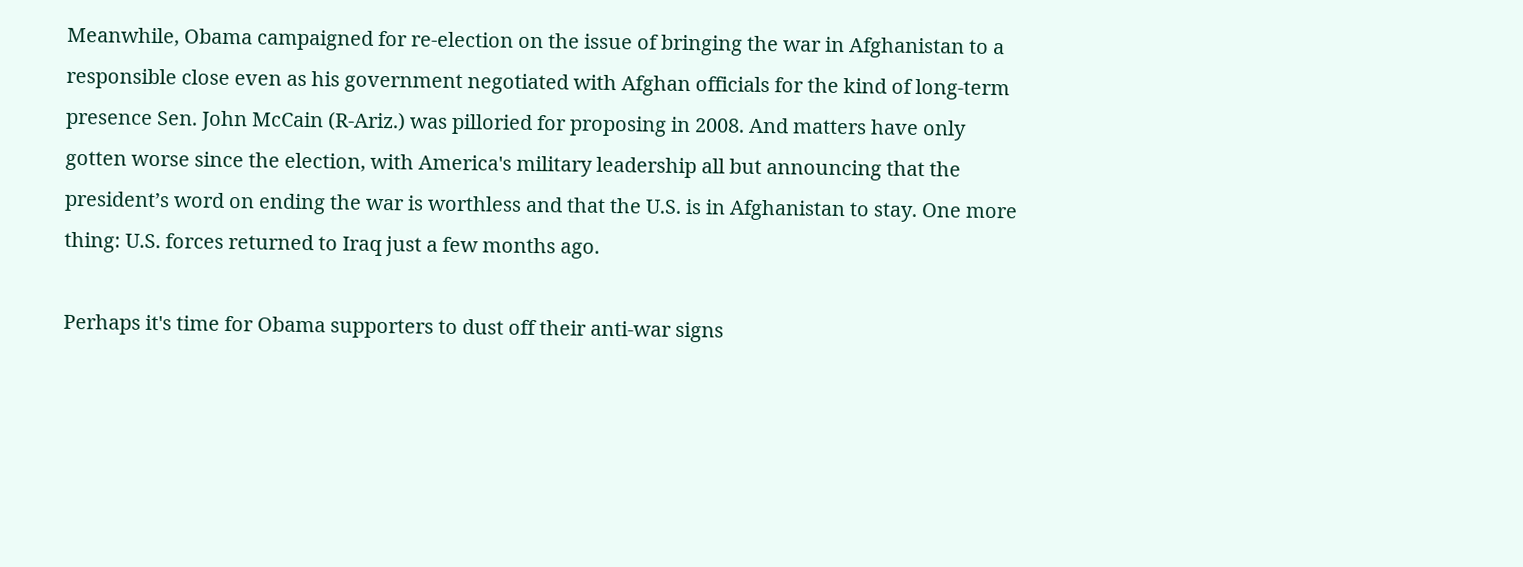Meanwhile, Obama campaigned for re-election on the issue of bringing the war in Afghanistan to a responsible close even as his government negotiated with Afghan officials for the kind of long-term presence Sen. John McCain (R-Ariz.) was pilloried for proposing in 2008. And matters have only gotten worse since the election, with America's military leadership all but announcing that the president’s word on ending the war is worthless and that the U.S. is in Afghanistan to stay. One more thing: U.S. forces returned to Iraq just a few months ago.

Perhaps it's time for Obama supporters to dust off their anti-war signs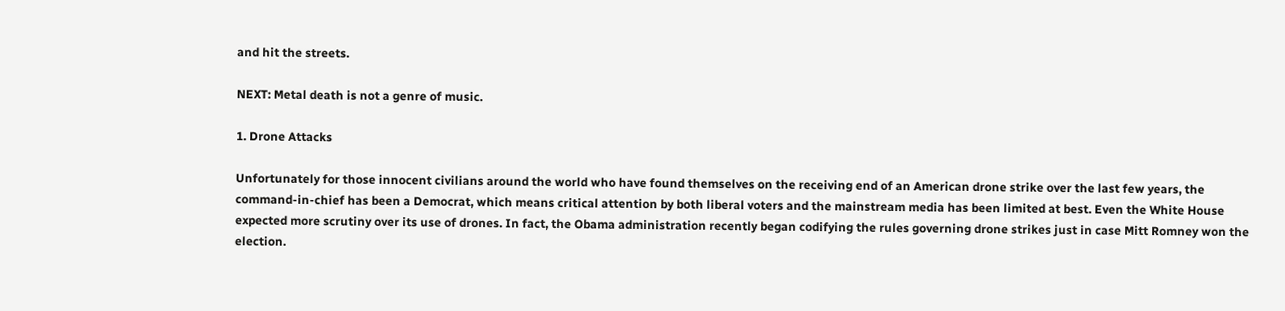and hit the streets.

NEXT: Metal death is not a genre of music.

1. Drone Attacks

Unfortunately for those innocent civilians around the world who have found themselves on the receiving end of an American drone strike over the last few years, the command-in-chief has been a Democrat, which means critical attention by both liberal voters and the mainstream media has been limited at best. Even the White House expected more scrutiny over its use of drones. In fact, the Obama administration recently began codifying the rules governing drone strikes just in case Mitt Romney won the election.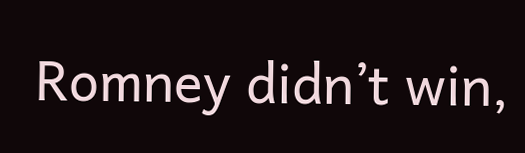Romney didn’t win,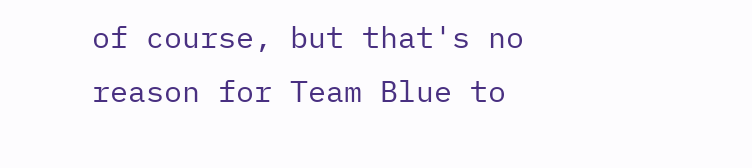of course, but that's no reason for Team Blue to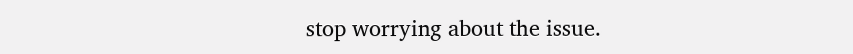stop worrying about the issue.